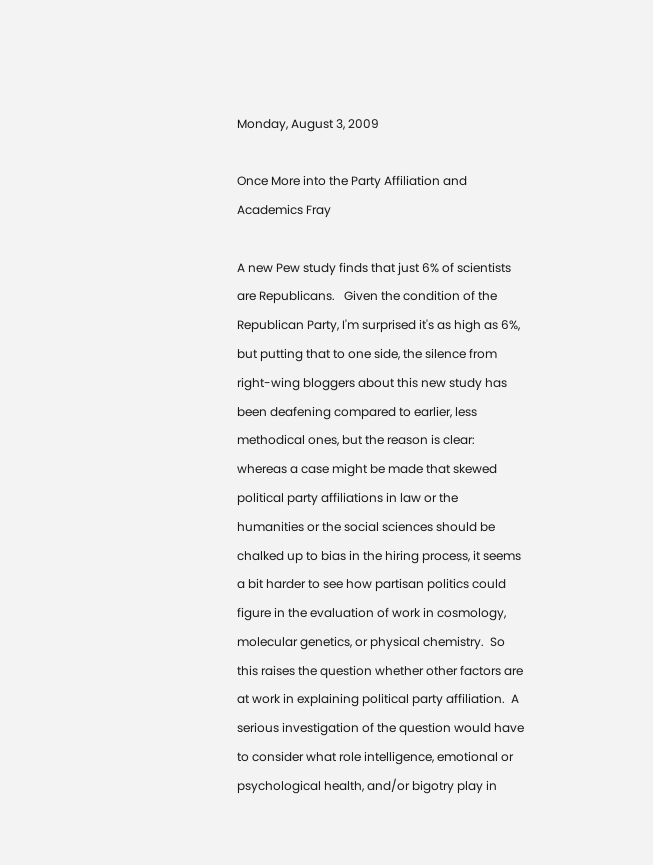Monday, August 3, 2009

Once More into the Party Affiliation and Academics Fray

A new Pew study finds that just 6% of scientists are Republicans.   Given the condition of the Republican Party, I'm surprised it's as high as 6%, but putting that to one side, the silence from right-wing bloggers about this new study has been deafening compared to earlier, less methodical ones, but the reason is clear:   whereas a case might be made that skewed political party affiliations in law or the humanities or the social sciences should be chalked up to bias in the hiring process, it seems a bit harder to see how partisan politics could figure in the evaluation of work in cosmology, molecular genetics, or physical chemistry.  So this raises the question whether other factors are at work in explaining political party affiliation.  A serious investigation of the question would have to consider what role intelligence, emotional or psychological health, and/or bigotry play in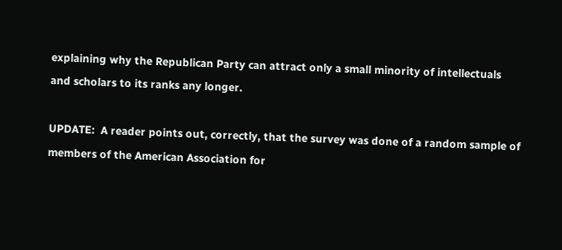explaining why the Republican Party can attract only a small minority of intellectuals and scholars to its ranks any longer.

UPDATE:  A reader points out, correctly, that the survey was done of a random sample of members of the American Association for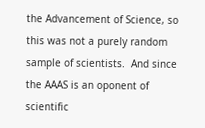the Advancement of Science, so this was not a purely random sample of scientists.  And since the AAAS is an oponent of scientific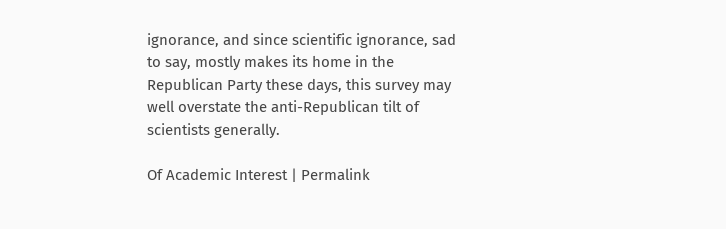ignorance, and since scientific ignorance, sad to say, mostly makes its home in the Republican Party these days, this survey may well overstate the anti-Republican tilt of scientists generally.

Of Academic Interest | Permalink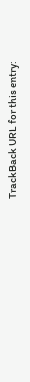TrackBack URL for this entry: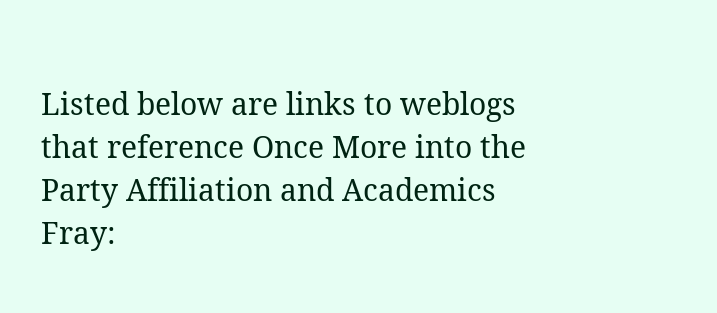Listed below are links to weblogs that reference Once More into the Party Affiliation and Academics Fray: